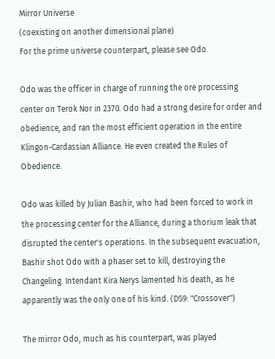Mirror Universe
(coexisting on another dimensional plane)
For the prime universe counterpart, please see Odo.

Odo was the officer in charge of running the ore processing center on Terok Nor in 2370. Odo had a strong desire for order and obedience, and ran the most efficient operation in the entire Klingon-Cardassian Alliance. He even created the Rules of Obedience.

Odo was killed by Julian Bashir, who had been forced to work in the processing center for the Alliance, during a thorium leak that disrupted the center's operations. In the subsequent evacuation, Bashir shot Odo with a phaser set to kill, destroying the Changeling. Intendant Kira Nerys lamented his death, as he apparently was the only one of his kind. (DS9: "Crossover")

The mirror Odo, much as his counterpart, was played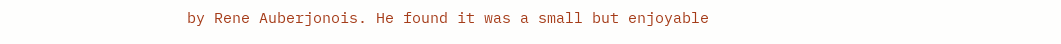by Rene Auberjonois. He found it was a small but enjoyable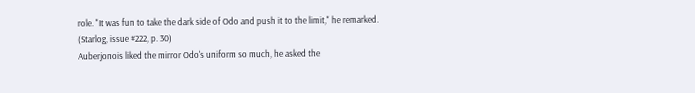role. "It was fun to take the dark side of Odo and push it to the limit," he remarked. (Starlog, issue #222, p. 30)
Auberjonois liked the mirror Odo's uniform so much, he asked the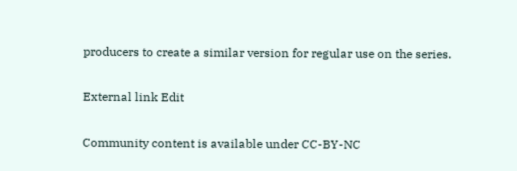producers to create a similar version for regular use on the series.

External link Edit

Community content is available under CC-BY-NC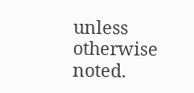unless otherwise noted.